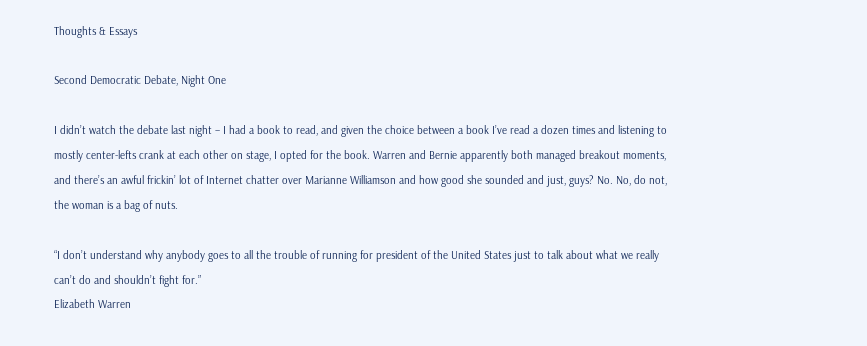Thoughts & Essays

Second Democratic Debate, Night One

I didn’t watch the debate last night – I had a book to read, and given the choice between a book I’ve read a dozen times and listening to mostly center-lefts crank at each other on stage, I opted for the book. Warren and Bernie apparently both managed breakout moments, and there’s an awful frickin’ lot of Internet chatter over Marianne Williamson and how good she sounded and just, guys? No. No, do not, the woman is a bag of nuts.

“I don’t understand why anybody goes to all the trouble of running for president of the United States just to talk about what we really can’t do and shouldn’t fight for.”
Elizabeth Warren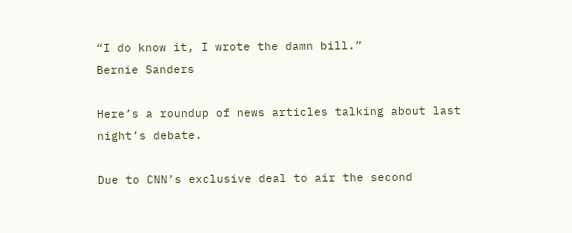“I do know it, I wrote the damn bill.”
Bernie Sanders

Here’s a roundup of news articles talking about last night’s debate.

Due to CNN’s exclusive deal to air the second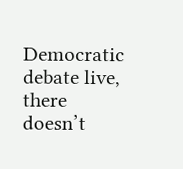Democratic debate live, there doesn’t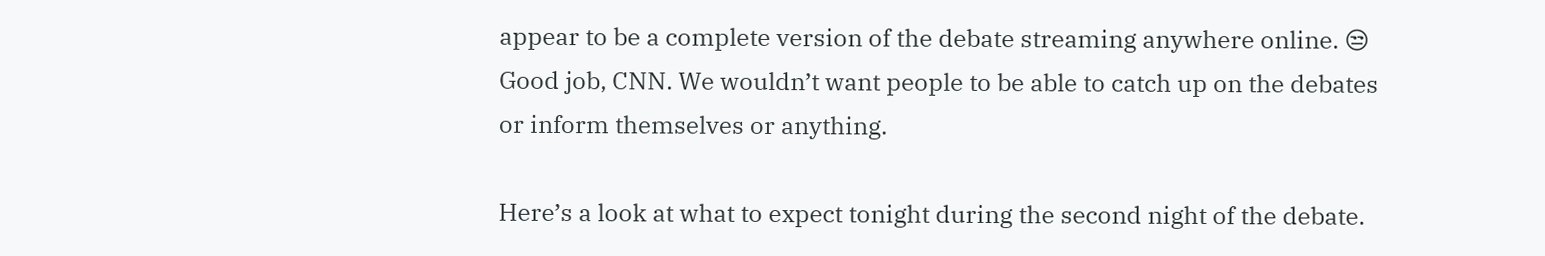appear to be a complete version of the debate streaming anywhere online. 😒 Good job, CNN. We wouldn’t want people to be able to catch up on the debates or inform themselves or anything.

Here’s a look at what to expect tonight during the second night of the debate.